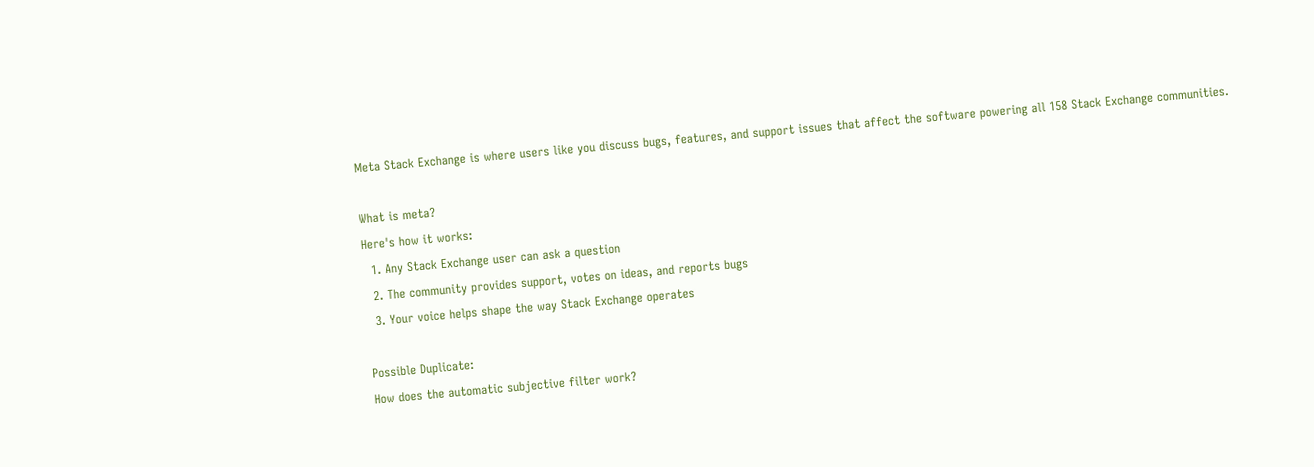Meta Stack Exchange is where users like you discuss bugs, features, and support issues that affect the software powering all 158 Stack Exchange communities.

What is meta?
Here's how it works:
  1. Any Stack Exchange user can ask a question
  2. The community provides support, votes on ideas, and reports bugs
  3. Your voice helps shape the way Stack Exchange operates

Possible Duplicate:
How does the automatic subjective filter work?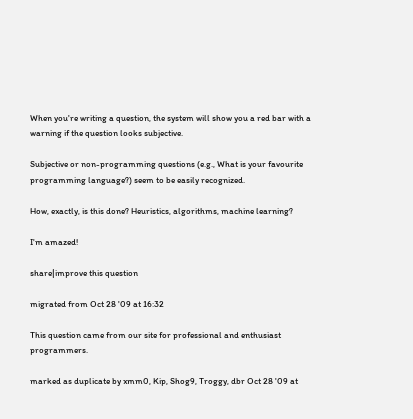When you're writing a question, the system will show you a red bar with a warning if the question looks subjective.

Subjective or non-programming questions (e.g., What is your favourite programming language?) seem to be easily recognized.

How, exactly, is this done? Heuristics, algorithms, machine learning?

I'm amazed!

share|improve this question

migrated from Oct 28 '09 at 16:32

This question came from our site for professional and enthusiast programmers.

marked as duplicate by xmm0, Kip, Shog9, Troggy, dbr Oct 28 '09 at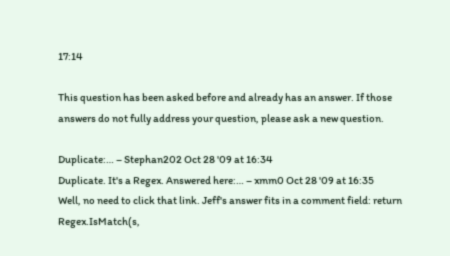17:14

This question has been asked before and already has an answer. If those answers do not fully address your question, please ask a new question.

Duplicate:… – Stephan202 Oct 28 '09 at 16:34
Duplicate. It's a Regex. Answered here:… – xmm0 Oct 28 '09 at 16:35
Well, no need to click that link. Jeff's answer fits in a comment field: return Regex.IsMatch(s,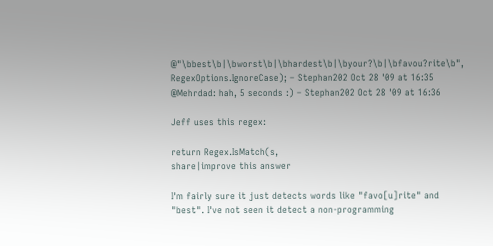@"\bbest\b|\bworst\b|\bhardest\b|\byour?\b|\bfavou?rite\b", RegexOptions.IgnoreCase); – Stephan202 Oct 28 '09 at 16:35
@Mehrdad: hah, 5 seconds :) – Stephan202 Oct 28 '09 at 16:36

Jeff uses this regex:

return Regex.IsMatch(s,
share|improve this answer

I'm fairly sure it just detects words like "favo[u]rite" and "best". I've not seen it detect a non-programming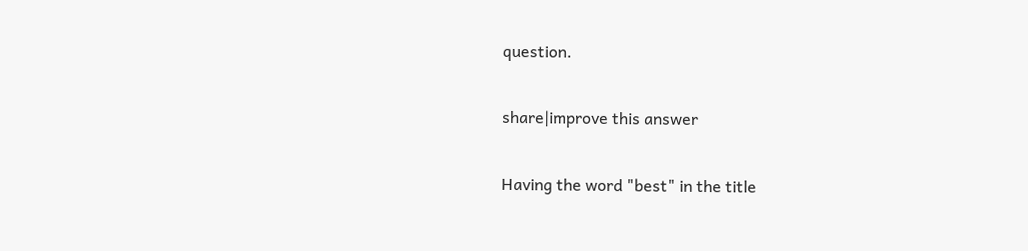question.

share|improve this answer

Having the word "best" in the title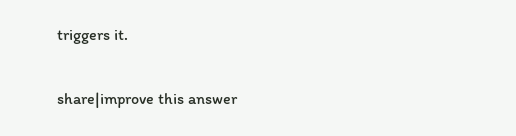triggers it.

share|improve this answer